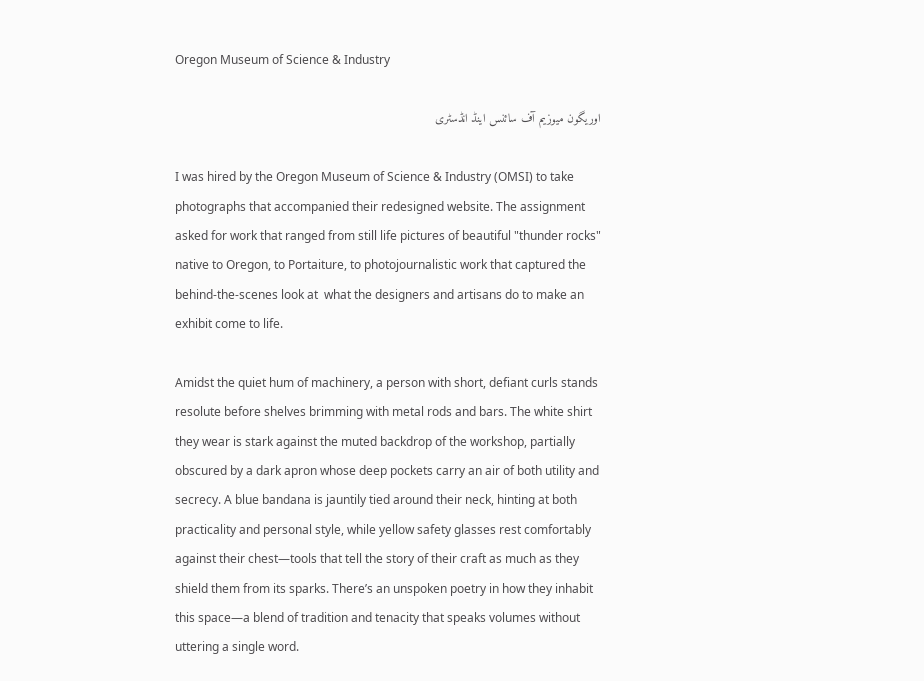Oregon Museum of Science & Industry

اوریگون میوزیم آف سائنس اینڈ انڈسٹری

I was hired by the Oregon Museum of Science & Industry (OMSI) to take photographs that accompanied their redesigned website. The assignment asked for work that ranged from still life pictures of beautiful "thunder rocks" native to Oregon, to Portaiture, to photojournalistic work that captured the behind-the-scenes look at  what the designers and artisans do to make an exhibit come to life.

Amidst the quiet hum of machinery, a person with short, defiant curls stands resolute before shelves brimming with metal rods and bars. The white shirt they wear is stark against the muted backdrop of the workshop, partially obscured by a dark apron whose deep pockets carry an air of both utility and secrecy. A blue bandana is jauntily tied around their neck, hinting at both practicality and personal style, while yellow safety glasses rest comfortably against their chest—tools that tell the story of their craft as much as they shield them from its sparks. There’s an unspoken poetry in how they inhabit this space—a blend of tradition and tenacity that speaks volumes without uttering a single word.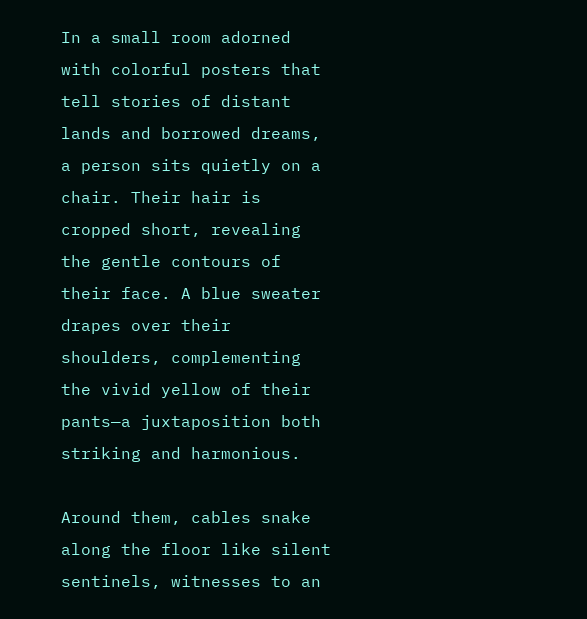In a small room adorned with colorful posters that tell stories of distant lands and borrowed dreams, a person sits quietly on a chair. Their hair is cropped short, revealing the gentle contours of their face. A blue sweater drapes over their shoulders, complementing the vivid yellow of their pants—a juxtaposition both striking and harmonious.

Around them, cables snake along the floor like silent sentinels, witnesses to an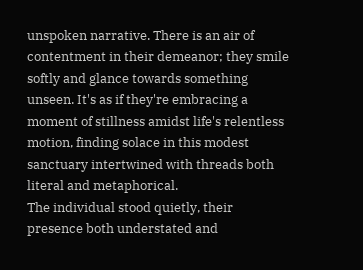unspoken narrative. There is an air of contentment in their demeanor; they smile softly and glance towards something unseen. It's as if they're embracing a moment of stillness amidst life's relentless motion, finding solace in this modest sanctuary intertwined with threads both literal and metaphorical.
The individual stood quietly, their presence both understated and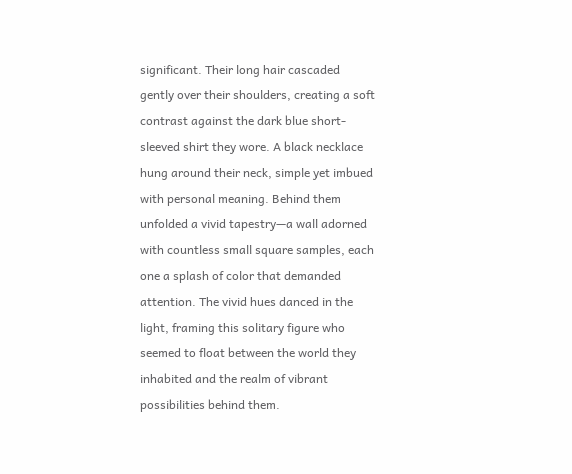significant. Their long hair cascaded gently over their shoulders, creating a soft contrast against the dark blue short-sleeved shirt they wore. A black necklace hung around their neck, simple yet imbued with personal meaning. Behind them unfolded a vivid tapestry—a wall adorned with countless small square samples, each one a splash of color that demanded attention. The vivid hues danced in the light, framing this solitary figure who seemed to float between the world they inhabited and the realm of vibrant possibilities behind them.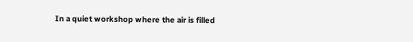In a quiet workshop where the air is filled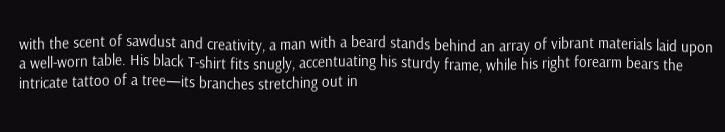with the scent of sawdust and creativity, a man with a beard stands behind an array of vibrant materials laid upon a well-worn table. His black T-shirt fits snugly, accentuating his sturdy frame, while his right forearm bears the intricate tattoo of a tree—its branches stretching out in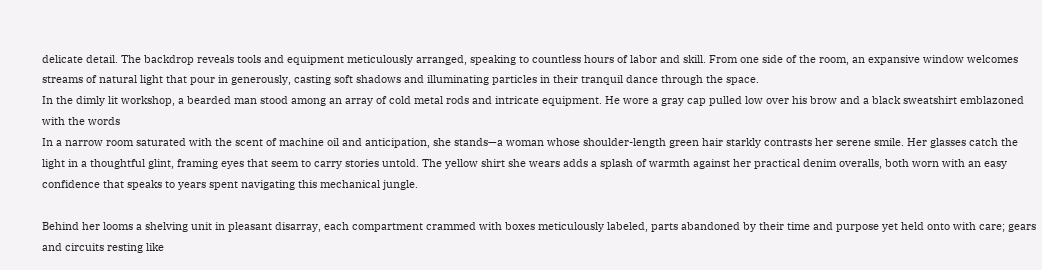delicate detail. The backdrop reveals tools and equipment meticulously arranged, speaking to countless hours of labor and skill. From one side of the room, an expansive window welcomes streams of natural light that pour in generously, casting soft shadows and illuminating particles in their tranquil dance through the space.
In the dimly lit workshop, a bearded man stood among an array of cold metal rods and intricate equipment. He wore a gray cap pulled low over his brow and a black sweatshirt emblazoned with the words
In a narrow room saturated with the scent of machine oil and anticipation, she stands—a woman whose shoulder-length green hair starkly contrasts her serene smile. Her glasses catch the light in a thoughtful glint, framing eyes that seem to carry stories untold. The yellow shirt she wears adds a splash of warmth against her practical denim overalls, both worn with an easy confidence that speaks to years spent navigating this mechanical jungle.

Behind her looms a shelving unit in pleasant disarray, each compartment crammed with boxes meticulously labeled, parts abandoned by their time and purpose yet held onto with care; gears and circuits resting like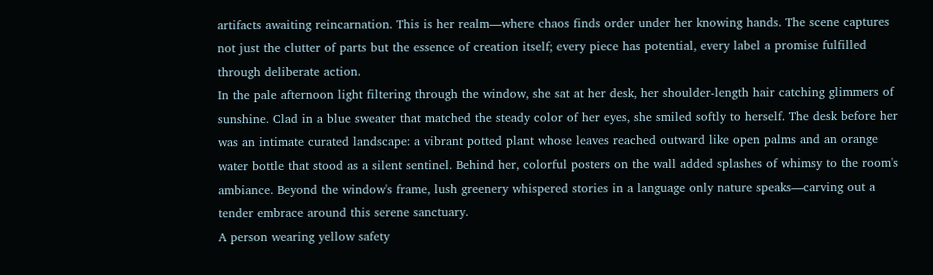artifacts awaiting reincarnation. This is her realm—where chaos finds order under her knowing hands. The scene captures not just the clutter of parts but the essence of creation itself; every piece has potential, every label a promise fulfilled through deliberate action.
In the pale afternoon light filtering through the window, she sat at her desk, her shoulder-length hair catching glimmers of sunshine. Clad in a blue sweater that matched the steady color of her eyes, she smiled softly to herself. The desk before her was an intimate curated landscape: a vibrant potted plant whose leaves reached outward like open palms and an orange water bottle that stood as a silent sentinel. Behind her, colorful posters on the wall added splashes of whimsy to the room's ambiance. Beyond the window's frame, lush greenery whispered stories in a language only nature speaks—carving out a tender embrace around this serene sanctuary.
A person wearing yellow safety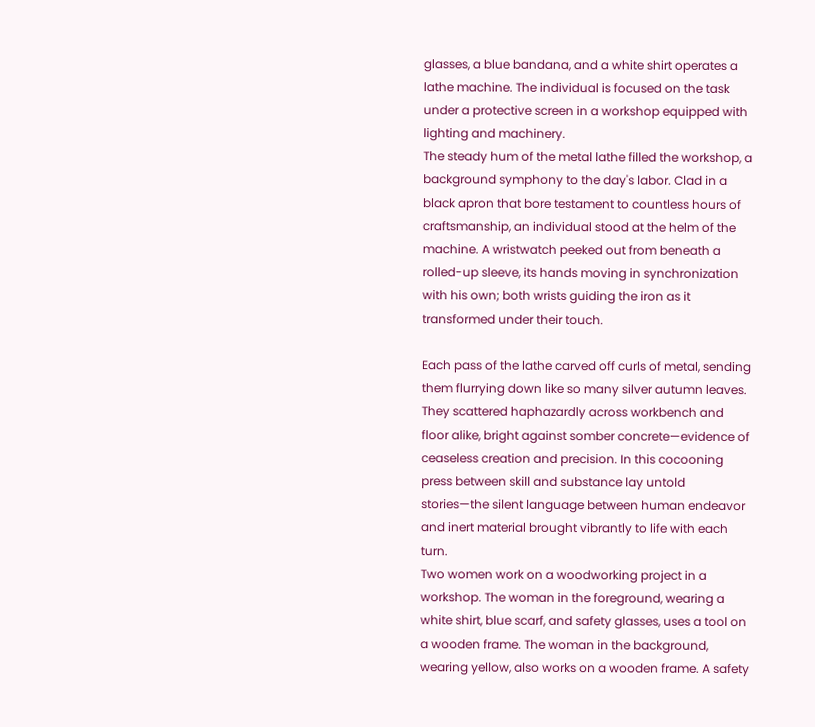glasses, a blue bandana, and a white shirt operates a lathe machine. The individual is focused on the task under a protective screen in a workshop equipped with lighting and machinery.
The steady hum of the metal lathe filled the workshop, a background symphony to the day's labor. Clad in a black apron that bore testament to countless hours of craftsmanship, an individual stood at the helm of the machine. A wristwatch peeked out from beneath a rolled-up sleeve, its hands moving in synchronization with his own; both wrists guiding the iron as it transformed under their touch.

Each pass of the lathe carved off curls of metal, sending them flurrying down like so many silver autumn leaves. They scattered haphazardly across workbench and floor alike, bright against somber concrete—evidence of ceaseless creation and precision. In this cocooning press between skill and substance lay untold stories—the silent language between human endeavor and inert material brought vibrantly to life with each turn.
Two women work on a woodworking project in a workshop. The woman in the foreground, wearing a white shirt, blue scarf, and safety glasses, uses a tool on a wooden frame. The woman in the background, wearing yellow, also works on a wooden frame. A safety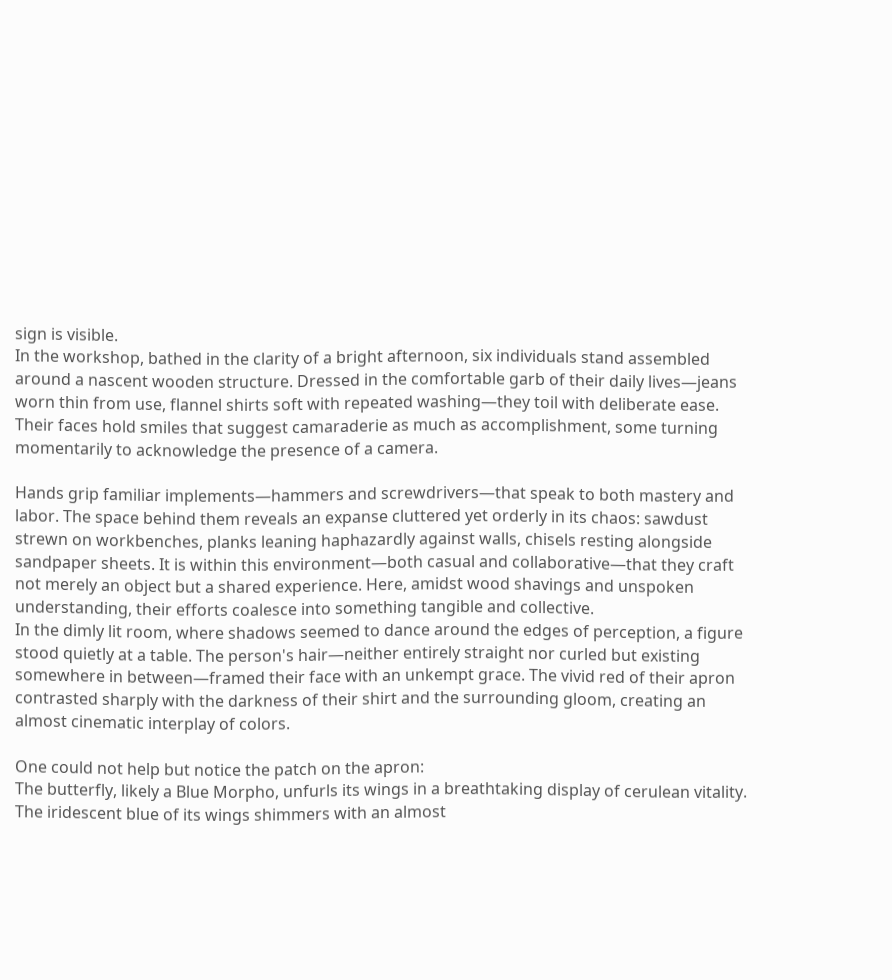sign is visible.
In the workshop, bathed in the clarity of a bright afternoon, six individuals stand assembled around a nascent wooden structure. Dressed in the comfortable garb of their daily lives—jeans worn thin from use, flannel shirts soft with repeated washing—they toil with deliberate ease. Their faces hold smiles that suggest camaraderie as much as accomplishment, some turning momentarily to acknowledge the presence of a camera.

Hands grip familiar implements—hammers and screwdrivers—that speak to both mastery and labor. The space behind them reveals an expanse cluttered yet orderly in its chaos: sawdust strewn on workbenches, planks leaning haphazardly against walls, chisels resting alongside sandpaper sheets. It is within this environment—both casual and collaborative—that they craft not merely an object but a shared experience. Here, amidst wood shavings and unspoken understanding, their efforts coalesce into something tangible and collective.
In the dimly lit room, where shadows seemed to dance around the edges of perception, a figure stood quietly at a table. The person's hair—neither entirely straight nor curled but existing somewhere in between—framed their face with an unkempt grace. The vivid red of their apron contrasted sharply with the darkness of their shirt and the surrounding gloom, creating an almost cinematic interplay of colors.

One could not help but notice the patch on the apron:
The butterfly, likely a Blue Morpho, unfurls its wings in a breathtaking display of cerulean vitality. The iridescent blue of its wings shimmers with an almost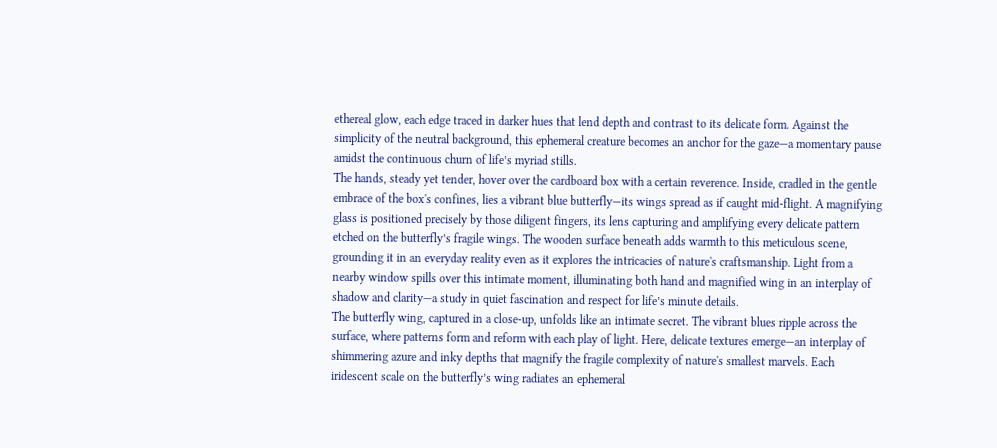ethereal glow, each edge traced in darker hues that lend depth and contrast to its delicate form. Against the simplicity of the neutral background, this ephemeral creature becomes an anchor for the gaze—a momentary pause amidst the continuous churn of life’s myriad stills.
The hands, steady yet tender, hover over the cardboard box with a certain reverence. Inside, cradled in the gentle embrace of the box's confines, lies a vibrant blue butterfly—its wings spread as if caught mid-flight. A magnifying glass is positioned precisely by those diligent fingers, its lens capturing and amplifying every delicate pattern etched on the butterfly’s fragile wings. The wooden surface beneath adds warmth to this meticulous scene, grounding it in an everyday reality even as it explores the intricacies of nature's craftsmanship. Light from a nearby window spills over this intimate moment, illuminating both hand and magnified wing in an interplay of shadow and clarity—a study in quiet fascination and respect for life’s minute details.
The butterfly wing, captured in a close-up, unfolds like an intimate secret. The vibrant blues ripple across the surface, where patterns form and reform with each play of light. Here, delicate textures emerge—an interplay of shimmering azure and inky depths that magnify the fragile complexity of nature's smallest marvels. Each iridescent scale on the butterfly’s wing radiates an ephemeral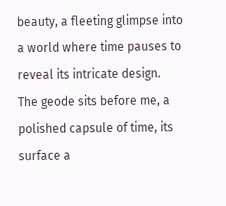beauty, a fleeting glimpse into a world where time pauses to reveal its intricate design.
The geode sits before me, a polished capsule of time, its surface a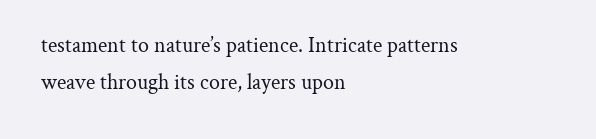testament to nature’s patience. Intricate patterns weave through its core, layers upon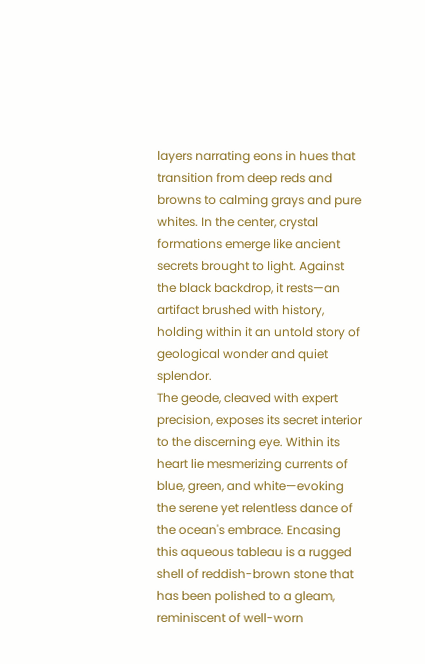layers narrating eons in hues that transition from deep reds and browns to calming grays and pure whites. In the center, crystal formations emerge like ancient secrets brought to light. Against the black backdrop, it rests—an artifact brushed with history, holding within it an untold story of geological wonder and quiet splendor.
The geode, cleaved with expert precision, exposes its secret interior to the discerning eye. Within its heart lie mesmerizing currents of blue, green, and white—evoking the serene yet relentless dance of the ocean's embrace. Encasing this aqueous tableau is a rugged shell of reddish-brown stone that has been polished to a gleam, reminiscent of well-worn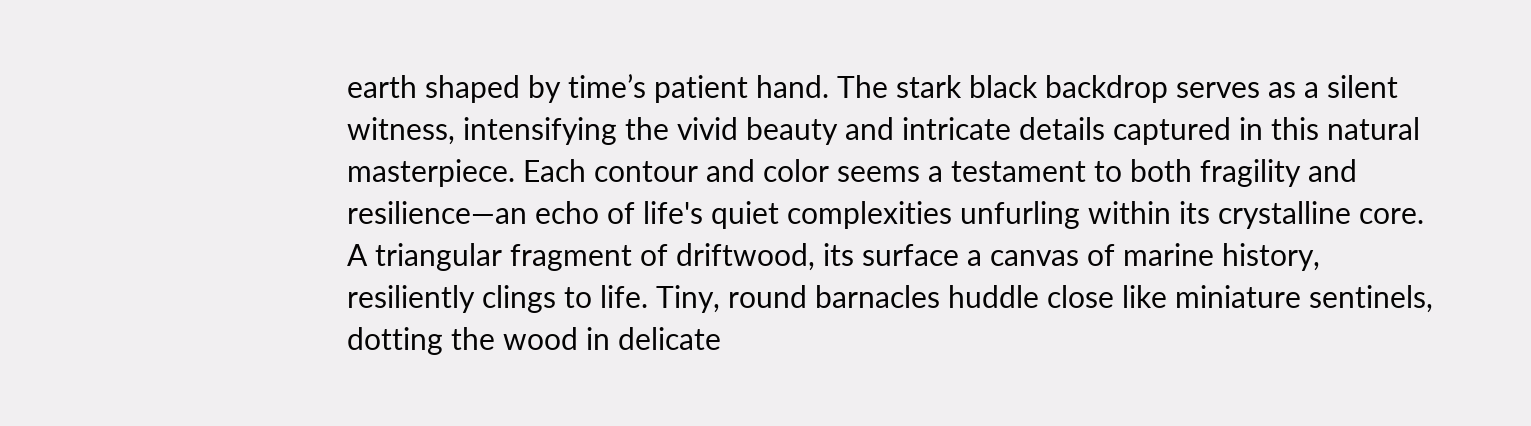earth shaped by time’s patient hand. The stark black backdrop serves as a silent witness, intensifying the vivid beauty and intricate details captured in this natural masterpiece. Each contour and color seems a testament to both fragility and resilience—an echo of life's quiet complexities unfurling within its crystalline core.
A triangular fragment of driftwood, its surface a canvas of marine history, resiliently clings to life. Tiny, round barnacles huddle close like miniature sentinels, dotting the wood in delicate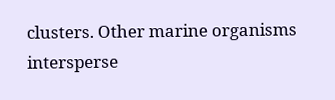clusters. Other marine organisms intersperse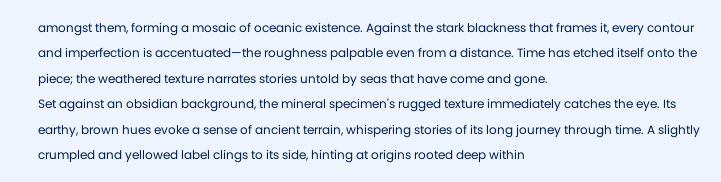amongst them, forming a mosaic of oceanic existence. Against the stark blackness that frames it, every contour and imperfection is accentuated—the roughness palpable even from a distance. Time has etched itself onto the piece; the weathered texture narrates stories untold by seas that have come and gone.
Set against an obsidian background, the mineral specimen's rugged texture immediately catches the eye. Its earthy, brown hues evoke a sense of ancient terrain, whispering stories of its long journey through time. A slightly crumpled and yellowed label clings to its side, hinting at origins rooted deep within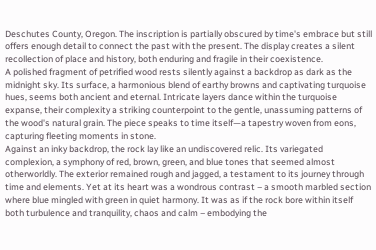Deschutes County, Oregon. The inscription is partially obscured by time's embrace but still offers enough detail to connect the past with the present. The display creates a silent recollection of place and history, both enduring and fragile in their coexistence.
A polished fragment of petrified wood rests silently against a backdrop as dark as the midnight sky. Its surface, a harmonious blend of earthy browns and captivating turquoise hues, seems both ancient and eternal. Intricate layers dance within the turquoise expanse, their complexity a striking counterpoint to the gentle, unassuming patterns of the wood's natural grain. The piece speaks to time itself—a tapestry woven from eons, capturing fleeting moments in stone.
Against an inky backdrop, the rock lay like an undiscovered relic. Its variegated complexion, a symphony of red, brown, green, and blue tones that seemed almost otherworldly. The exterior remained rough and jagged, a testament to its journey through time and elements. Yet at its heart was a wondrous contrast – a smooth marbled section where blue mingled with green in quiet harmony. It was as if the rock bore within itself both turbulence and tranquility, chaos and calm – embodying the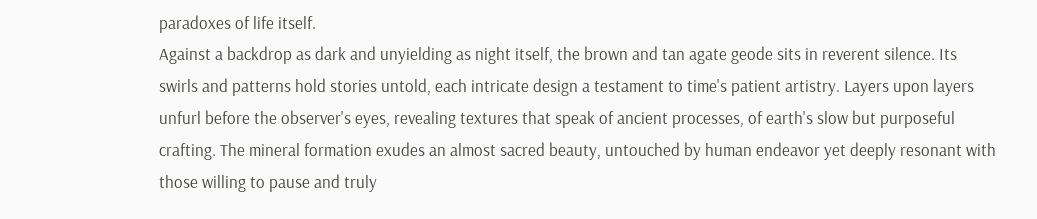paradoxes of life itself.
Against a backdrop as dark and unyielding as night itself, the brown and tan agate geode sits in reverent silence. Its swirls and patterns hold stories untold, each intricate design a testament to time's patient artistry. Layers upon layers unfurl before the observer's eyes, revealing textures that speak of ancient processes, of earth's slow but purposeful crafting. The mineral formation exudes an almost sacred beauty, untouched by human endeavor yet deeply resonant with those willing to pause and truly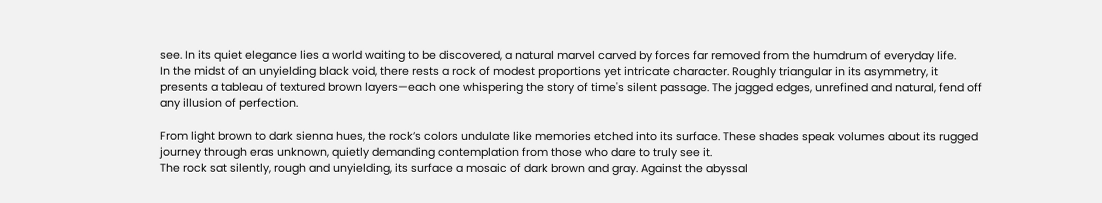see. In its quiet elegance lies a world waiting to be discovered, a natural marvel carved by forces far removed from the humdrum of everyday life.
In the midst of an unyielding black void, there rests a rock of modest proportions yet intricate character. Roughly triangular in its asymmetry, it presents a tableau of textured brown layers—each one whispering the story of time's silent passage. The jagged edges, unrefined and natural, fend off any illusion of perfection.

From light brown to dark sienna hues, the rock’s colors undulate like memories etched into its surface. These shades speak volumes about its rugged journey through eras unknown, quietly demanding contemplation from those who dare to truly see it.
The rock sat silently, rough and unyielding, its surface a mosaic of dark brown and gray. Against the abyssal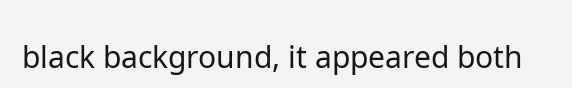black background, it appeared both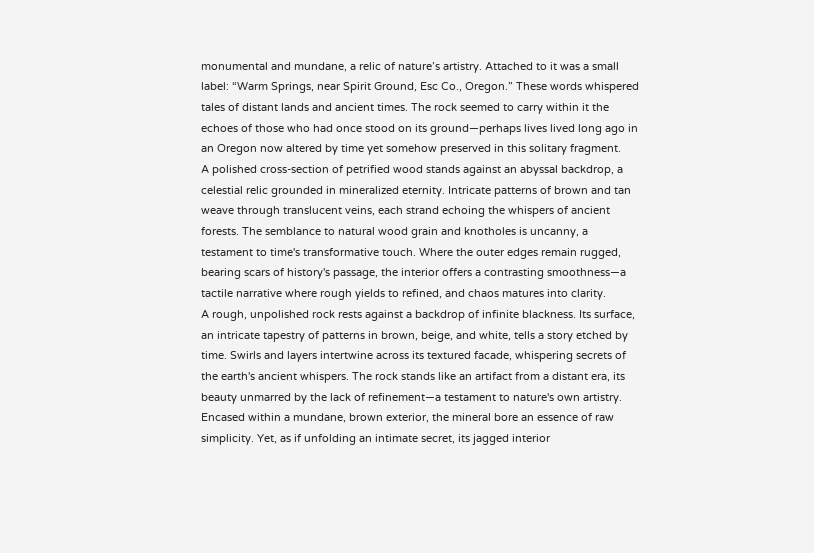monumental and mundane, a relic of nature’s artistry. Attached to it was a small label: “Warm Springs, near Spirit Ground, Esc Co., Oregon.” These words whispered tales of distant lands and ancient times. The rock seemed to carry within it the echoes of those who had once stood on its ground—perhaps lives lived long ago in an Oregon now altered by time yet somehow preserved in this solitary fragment.
A polished cross-section of petrified wood stands against an abyssal backdrop, a celestial relic grounded in mineralized eternity. Intricate patterns of brown and tan weave through translucent veins, each strand echoing the whispers of ancient forests. The semblance to natural wood grain and knotholes is uncanny, a testament to time's transformative touch. Where the outer edges remain rugged, bearing scars of history's passage, the interior offers a contrasting smoothness—a tactile narrative where rough yields to refined, and chaos matures into clarity.
A rough, unpolished rock rests against a backdrop of infinite blackness. Its surface, an intricate tapestry of patterns in brown, beige, and white, tells a story etched by time. Swirls and layers intertwine across its textured facade, whispering secrets of the earth's ancient whispers. The rock stands like an artifact from a distant era, its beauty unmarred by the lack of refinement—a testament to nature's own artistry.
Encased within a mundane, brown exterior, the mineral bore an essence of raw simplicity. Yet, as if unfolding an intimate secret, its jagged interior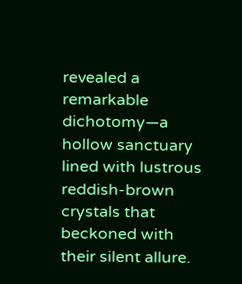revealed a remarkable dichotomy—a hollow sanctuary lined with lustrous reddish-brown crystals that beckoned with their silent allure.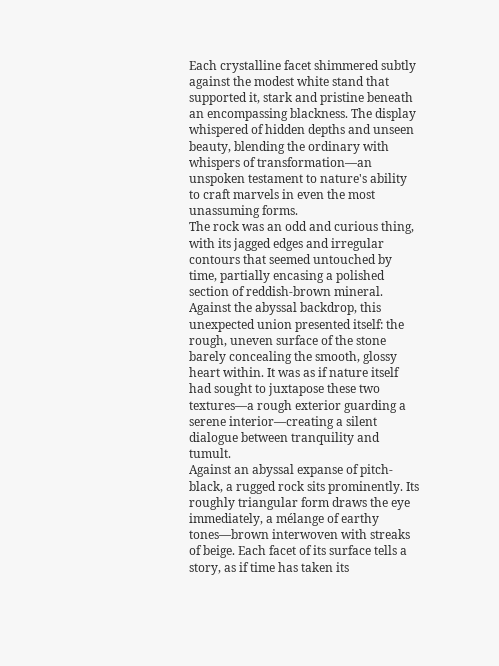Each crystalline facet shimmered subtly against the modest white stand that supported it, stark and pristine beneath an encompassing blackness. The display whispered of hidden depths and unseen beauty, blending the ordinary with whispers of transformation—an unspoken testament to nature's ability to craft marvels in even the most unassuming forms.
The rock was an odd and curious thing, with its jagged edges and irregular contours that seemed untouched by time, partially encasing a polished section of reddish-brown mineral. Against the abyssal backdrop, this unexpected union presented itself: the rough, uneven surface of the stone barely concealing the smooth, glossy heart within. It was as if nature itself had sought to juxtapose these two textures—a rough exterior guarding a serene interior—creating a silent dialogue between tranquility and tumult.
Against an abyssal expanse of pitch-black, a rugged rock sits prominently. Its roughly triangular form draws the eye immediately, a mélange of earthy tones—brown interwoven with streaks of beige. Each facet of its surface tells a story, as if time has taken its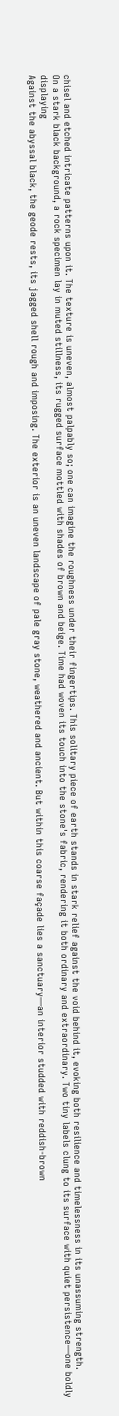chisel and etched intricate patterns upon it. The texture is uneven, almost palpably so; one can imagine the roughness under their fingertips. This solitary piece of earth stands in stark relief against the void behind it, evoking both resilience and timelessness in its unassuming strength.
On a stark black background, a rock specimen lay in muted stillness, its rugged surface mottled with shades of brown and beige. Time had woven its touch into the stone's fabric, rendering it both ordinary and extraordinary. Two tiny labels clung to its surface with quiet persistence—one boldly displaying
Against the abyssal black, the geode rests, its jagged shell rough and imposing. The exterior is an uneven landscape of pale gray stone, weathered and ancient. But within this coarse façade lies a sanctuary—an interior studded with reddish-brown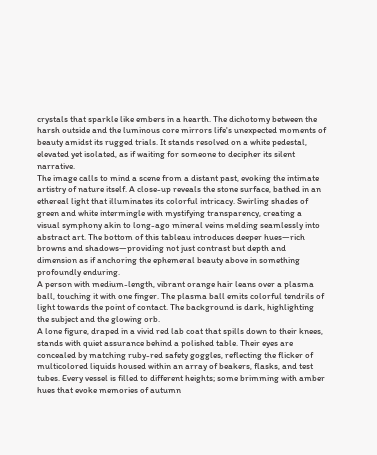crystals that sparkle like embers in a hearth. The dichotomy between the harsh outside and the luminous core mirrors life's unexpected moments of beauty amidst its rugged trials. It stands resolved on a white pedestal, elevated yet isolated, as if waiting for someone to decipher its silent narrative.
The image calls to mind a scene from a distant past, evoking the intimate artistry of nature itself. A close-up reveals the stone surface, bathed in an ethereal light that illuminates its colorful intricacy. Swirling shades of green and white intermingle with mystifying transparency, creating a visual symphony akin to long-ago mineral veins melding seamlessly into abstract art. The bottom of this tableau introduces deeper hues—rich browns and shadows—providing not just contrast but depth and dimension as if anchoring the ephemeral beauty above in something profoundly enduring.
A person with medium-length, vibrant orange hair leans over a plasma ball, touching it with one finger. The plasma ball emits colorful tendrils of light towards the point of contact. The background is dark, highlighting the subject and the glowing orb.
A lone figure, draped in a vivid red lab coat that spills down to their knees, stands with quiet assurance behind a polished table. Their eyes are concealed by matching ruby-red safety goggles, reflecting the flicker of multicolored liquids housed within an array of beakers, flasks, and test tubes. Every vessel is filled to different heights; some brimming with amber hues that evoke memories of autumn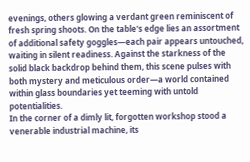evenings, others glowing a verdant green reminiscent of fresh spring shoots. On the table's edge lies an assortment of additional safety goggles—each pair appears untouched, waiting in silent readiness. Against the starkness of the solid black backdrop behind them, this scene pulses with both mystery and meticulous order—a world contained within glass boundaries yet teeming with untold potentialities.
In the corner of a dimly lit, forgotten workshop stood a venerable industrial machine, its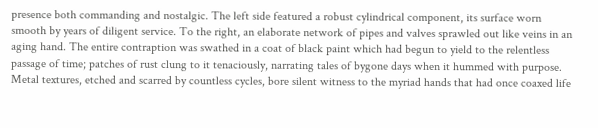presence both commanding and nostalgic. The left side featured a robust cylindrical component, its surface worn smooth by years of diligent service. To the right, an elaborate network of pipes and valves sprawled out like veins in an aging hand. The entire contraption was swathed in a coat of black paint which had begun to yield to the relentless passage of time; patches of rust clung to it tenaciously, narrating tales of bygone days when it hummed with purpose. Metal textures, etched and scarred by countless cycles, bore silent witness to the myriad hands that had once coaxed life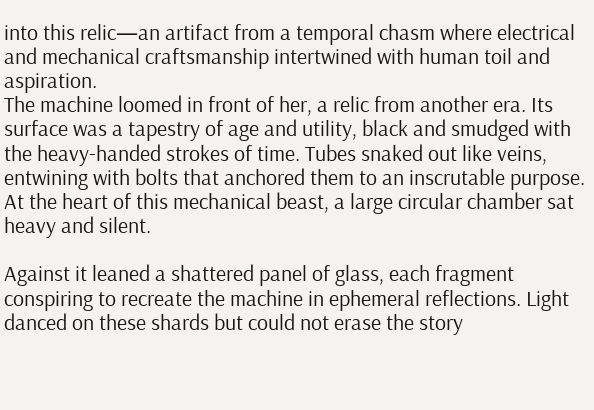into this relic—an artifact from a temporal chasm where electrical and mechanical craftsmanship intertwined with human toil and aspiration.
The machine loomed in front of her, a relic from another era. Its surface was a tapestry of age and utility, black and smudged with the heavy-handed strokes of time. Tubes snaked out like veins, entwining with bolts that anchored them to an inscrutable purpose. At the heart of this mechanical beast, a large circular chamber sat heavy and silent.

Against it leaned a shattered panel of glass, each fragment conspiring to recreate the machine in ephemeral reflections. Light danced on these shards but could not erase the story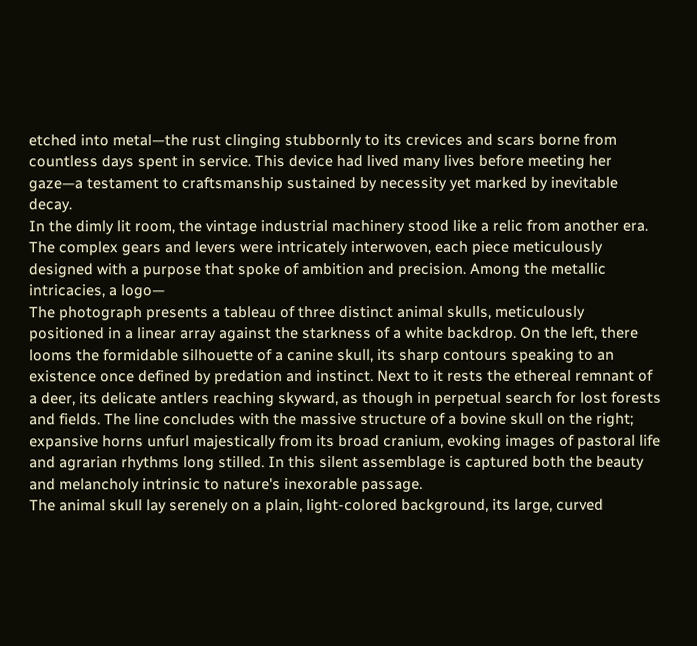etched into metal—the rust clinging stubbornly to its crevices and scars borne from countless days spent in service. This device had lived many lives before meeting her gaze—a testament to craftsmanship sustained by necessity yet marked by inevitable decay.
In the dimly lit room, the vintage industrial machinery stood like a relic from another era. The complex gears and levers were intricately interwoven, each piece meticulously designed with a purpose that spoke of ambition and precision. Among the metallic intricacies, a logo—
The photograph presents a tableau of three distinct animal skulls, meticulously positioned in a linear array against the starkness of a white backdrop. On the left, there looms the formidable silhouette of a canine skull, its sharp contours speaking to an existence once defined by predation and instinct. Next to it rests the ethereal remnant of a deer, its delicate antlers reaching skyward, as though in perpetual search for lost forests and fields. The line concludes with the massive structure of a bovine skull on the right; expansive horns unfurl majestically from its broad cranium, evoking images of pastoral life and agrarian rhythms long stilled. In this silent assemblage is captured both the beauty and melancholy intrinsic to nature's inexorable passage.
The animal skull lay serenely on a plain, light-colored background, its large, curved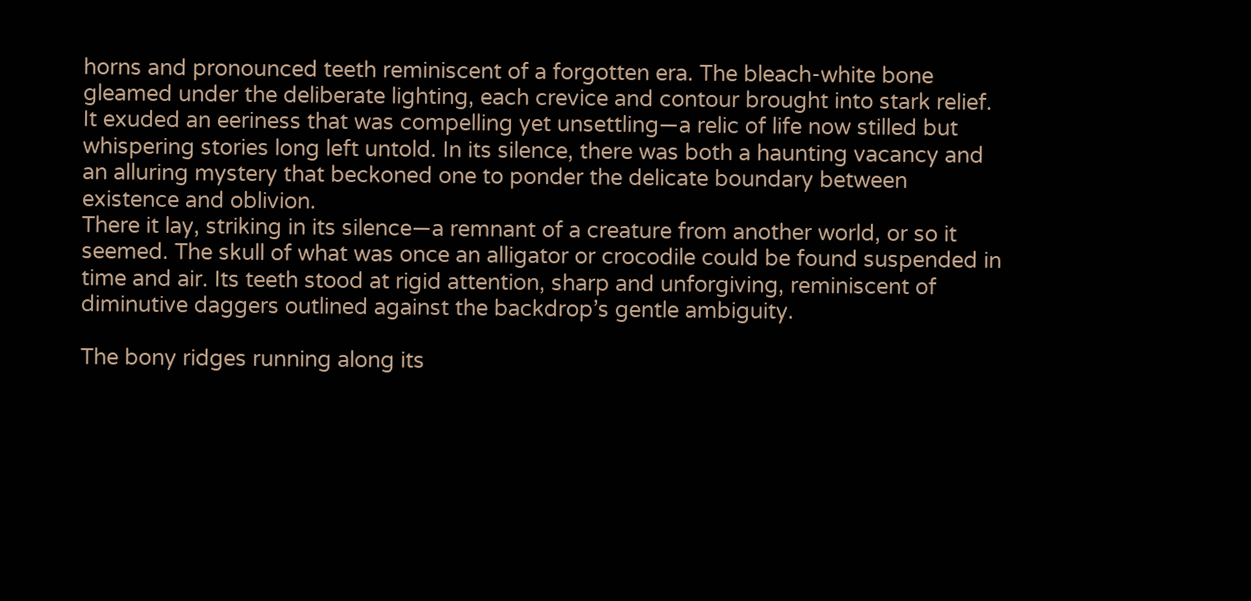horns and pronounced teeth reminiscent of a forgotten era. The bleach-white bone gleamed under the deliberate lighting, each crevice and contour brought into stark relief. It exuded an eeriness that was compelling yet unsettling—a relic of life now stilled but whispering stories long left untold. In its silence, there was both a haunting vacancy and an alluring mystery that beckoned one to ponder the delicate boundary between existence and oblivion.
There it lay, striking in its silence—a remnant of a creature from another world, or so it seemed. The skull of what was once an alligator or crocodile could be found suspended in time and air. Its teeth stood at rigid attention, sharp and unforgiving, reminiscent of diminutive daggers outlined against the backdrop’s gentle ambiguity.

The bony ridges running along its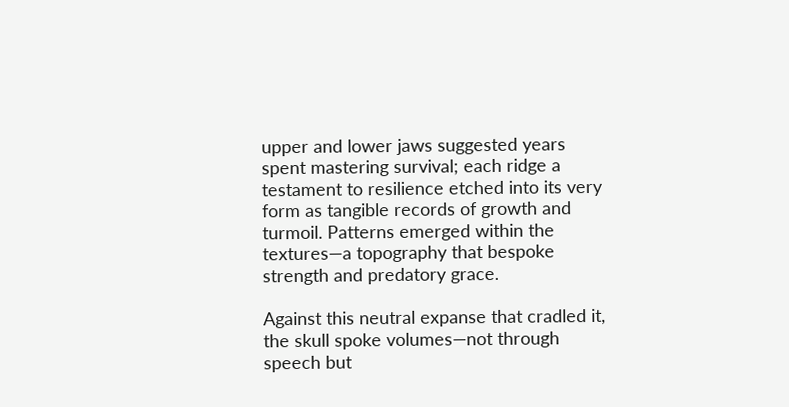upper and lower jaws suggested years spent mastering survival; each ridge a testament to resilience etched into its very form as tangible records of growth and turmoil. Patterns emerged within the textures—a topography that bespoke strength and predatory grace.

Against this neutral expanse that cradled it, the skull spoke volumes—not through speech but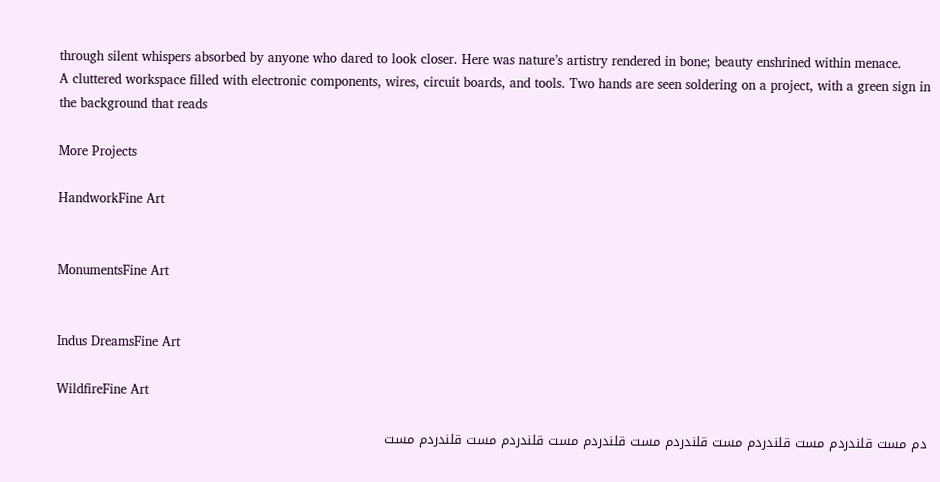through silent whispers absorbed by anyone who dared to look closer. Here was nature’s artistry rendered in bone; beauty enshrined within menace.
A cluttered workspace filled with electronic components, wires, circuit boards, and tools. Two hands are seen soldering on a project, with a green sign in the background that reads

More Projects

HandworkFine Art


MonumentsFine Art


Indus DreamsFine Art

WildfireFine Art

دم مست قلندردم مست قلندردم مست قلندردم مست قلندردم مست قلندردم مست قلندردم مست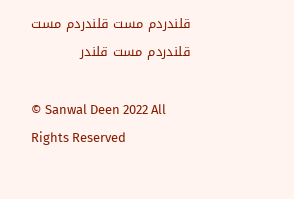قلندردم مست قلندردم مست قلندردم مست قلندر

© Sanwal Deen 2022 All Rights Reserved